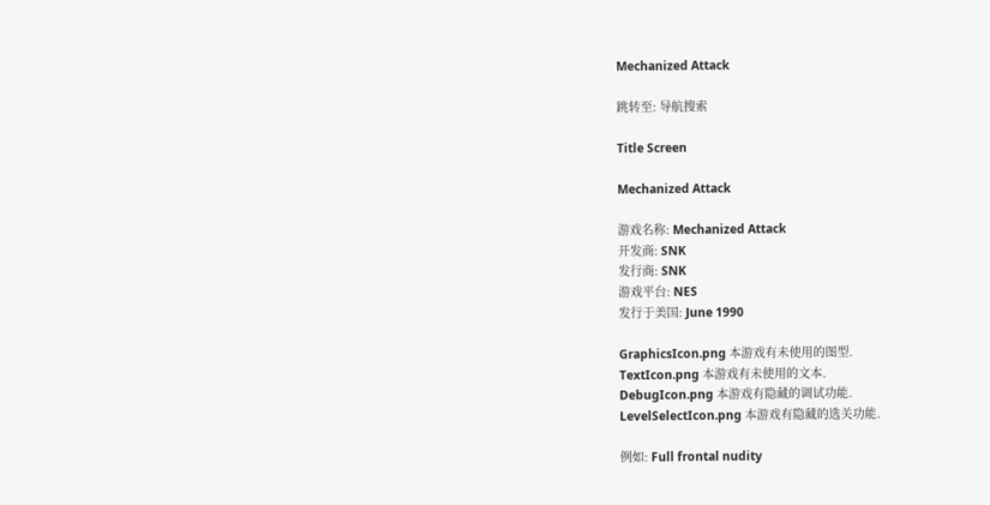Mechanized Attack

跳转至: 导航搜索

Title Screen

Mechanized Attack

游戏名称: Mechanized Attack
开发商: SNK
发行商: SNK
游戏平台: NES
发行于美国: June 1990

GraphicsIcon.png 本游戏有未使用的图型.
TextIcon.png 本游戏有未使用的文本.
DebugIcon.png 本游戏有隐藏的调试功能.
LevelSelectIcon.png 本游戏有隐藏的选关功能.

例如: Full frontal nudity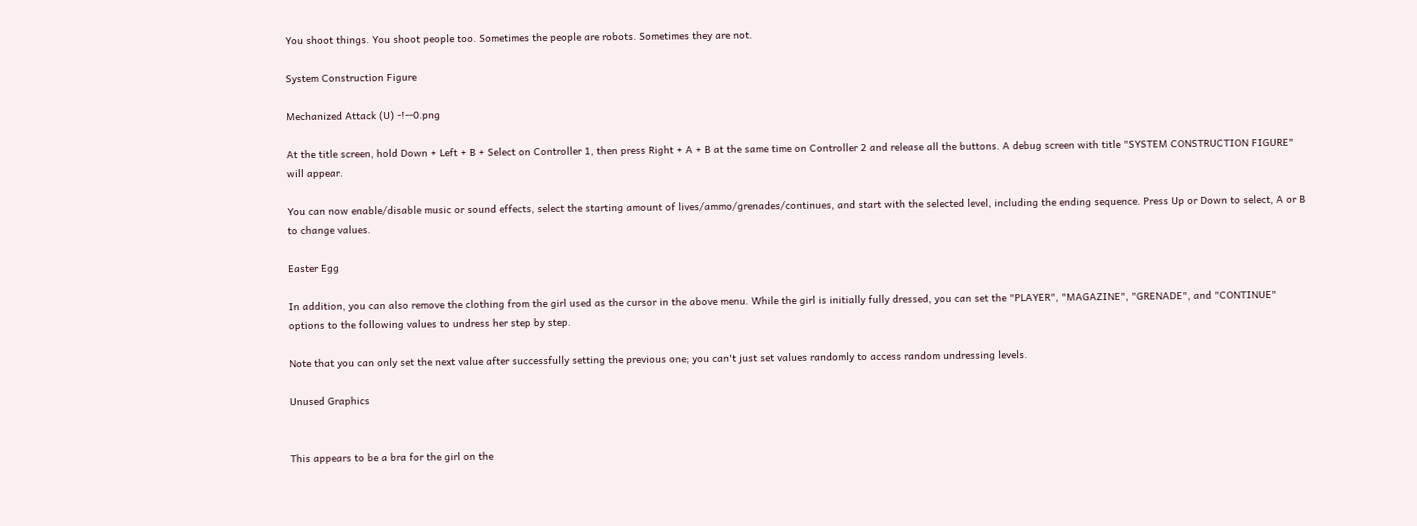You shoot things. You shoot people too. Sometimes the people are robots. Sometimes they are not.

System Construction Figure

Mechanized Attack (U) -!--0.png

At the title screen, hold Down + Left + B + Select on Controller 1, then press Right + A + B at the same time on Controller 2 and release all the buttons. A debug screen with title "SYSTEM CONSTRUCTION FIGURE" will appear.

You can now enable/disable music or sound effects, select the starting amount of lives/ammo/grenades/continues, and start with the selected level, including the ending sequence. Press Up or Down to select, A or B to change values.

Easter Egg

In addition, you can also remove the clothing from the girl used as the cursor in the above menu. While the girl is initially fully dressed, you can set the "PLAYER", "MAGAZINE", "GRENADE", and "CONTINUE" options to the following values to undress her step by step.

Note that you can only set the next value after successfully setting the previous one; you can't just set values randomly to access random undressing levels.

Unused Graphics


This appears to be a bra for the girl on the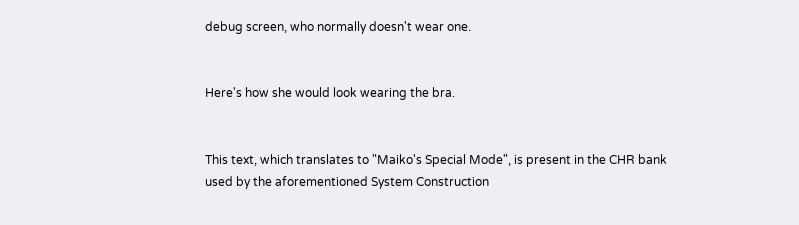debug screen, who normally doesn't wear one.


Here's how she would look wearing the bra.


This text, which translates to "Maiko's Special Mode", is present in the CHR bank used by the aforementioned System Construction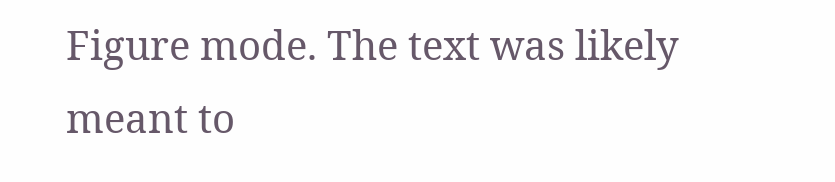Figure mode. The text was likely meant to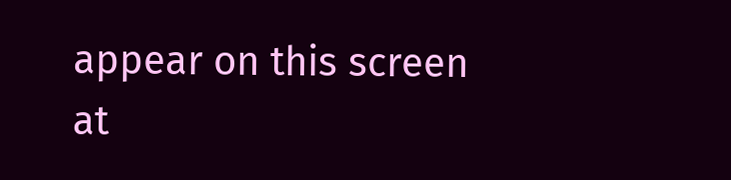appear on this screen at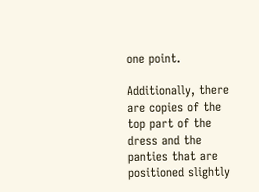one point.

Additionally, there are copies of the top part of the dress and the panties that are positioned slightly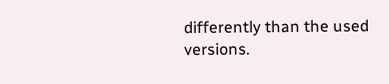differently than the used versions.